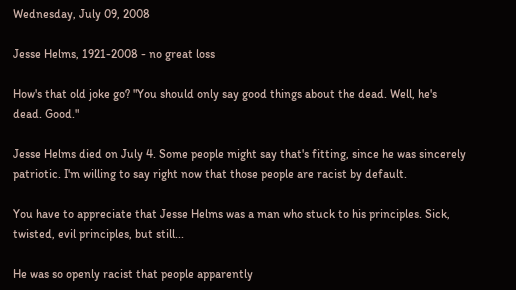Wednesday, July 09, 2008

Jesse Helms, 1921-2008 - no great loss

How's that old joke go? "You should only say good things about the dead. Well, he's dead. Good."

Jesse Helms died on July 4. Some people might say that's fitting, since he was sincerely patriotic. I'm willing to say right now that those people are racist by default.

You have to appreciate that Jesse Helms was a man who stuck to his principles. Sick, twisted, evil principles, but still...

He was so openly racist that people apparently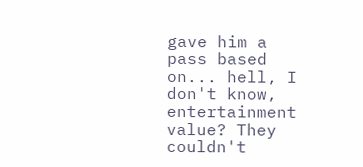gave him a pass based on... hell, I don't know, entertainment value? They couldn't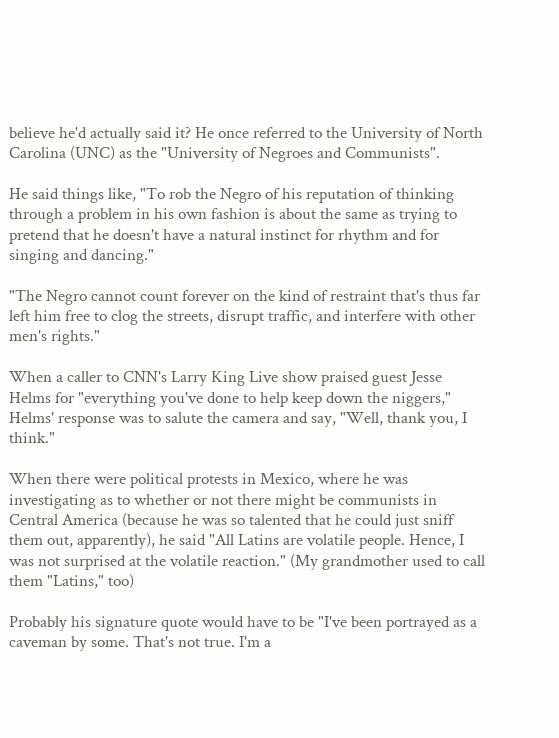believe he'd actually said it? He once referred to the University of North Carolina (UNC) as the "University of Negroes and Communists".

He said things like, "To rob the Negro of his reputation of thinking through a problem in his own fashion is about the same as trying to pretend that he doesn't have a natural instinct for rhythm and for singing and dancing."

"The Negro cannot count forever on the kind of restraint that's thus far left him free to clog the streets, disrupt traffic, and interfere with other men's rights."

When a caller to CNN's Larry King Live show praised guest Jesse Helms for "everything you've done to help keep down the niggers," Helms' response was to salute the camera and say, "Well, thank you, I think."

When there were political protests in Mexico, where he was investigating as to whether or not there might be communists in Central America (because he was so talented that he could just sniff them out, apparently), he said "All Latins are volatile people. Hence, I was not surprised at the volatile reaction." (My grandmother used to call them "Latins," too)

Probably his signature quote would have to be "I've been portrayed as a caveman by some. That's not true. I'm a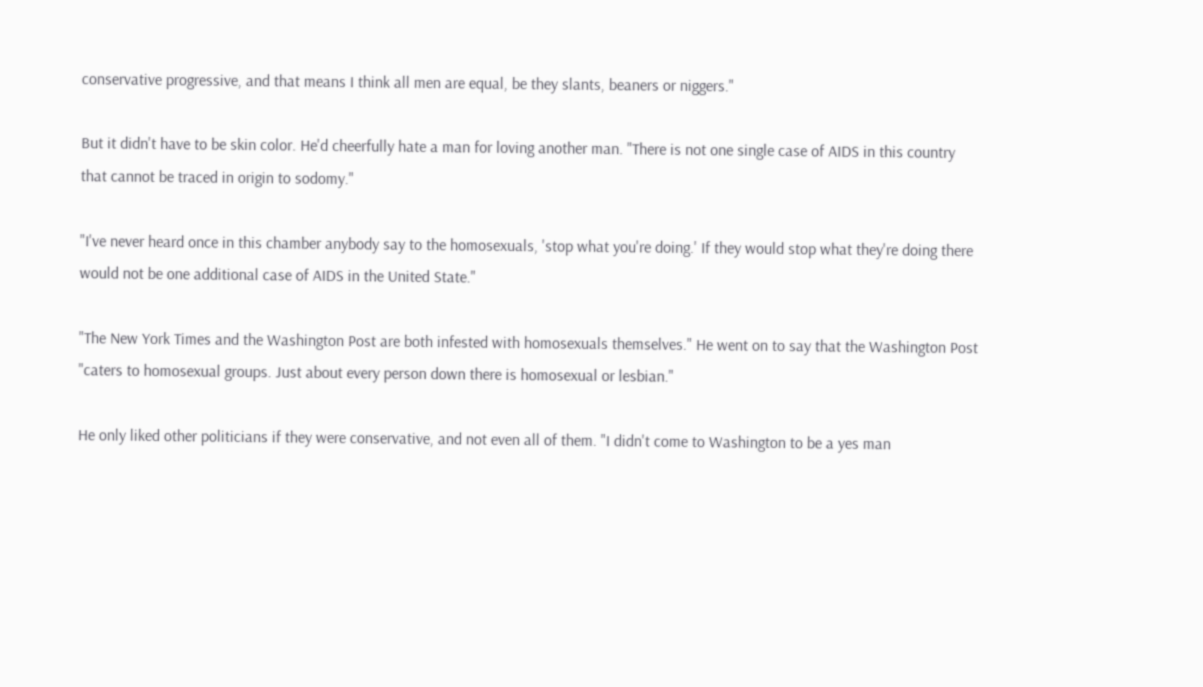conservative progressive, and that means I think all men are equal, be they slants, beaners or niggers."

But it didn't have to be skin color. He'd cheerfully hate a man for loving another man. "There is not one single case of AIDS in this country that cannot be traced in origin to sodomy."

"I've never heard once in this chamber anybody say to the homosexuals, 'stop what you're doing.' If they would stop what they're doing there would not be one additional case of AIDS in the United State."

"The New York Times and the Washington Post are both infested with homosexuals themselves." He went on to say that the Washington Post "caters to homosexual groups. Just about every person down there is homosexual or lesbian."

He only liked other politicians if they were conservative, and not even all of them. "I didn't come to Washington to be a yes man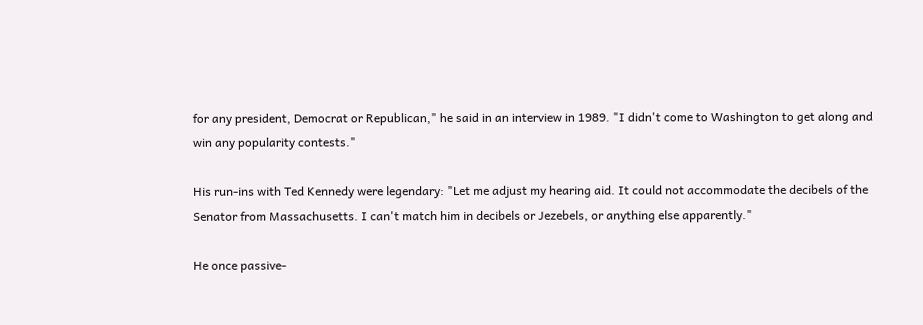for any president, Democrat or Republican," he said in an interview in 1989. "I didn't come to Washington to get along and win any popularity contests."

His run-ins with Ted Kennedy were legendary: "Let me adjust my hearing aid. It could not accommodate the decibels of the Senator from Massachusetts. I can't match him in decibels or Jezebels, or anything else apparently."

He once passive-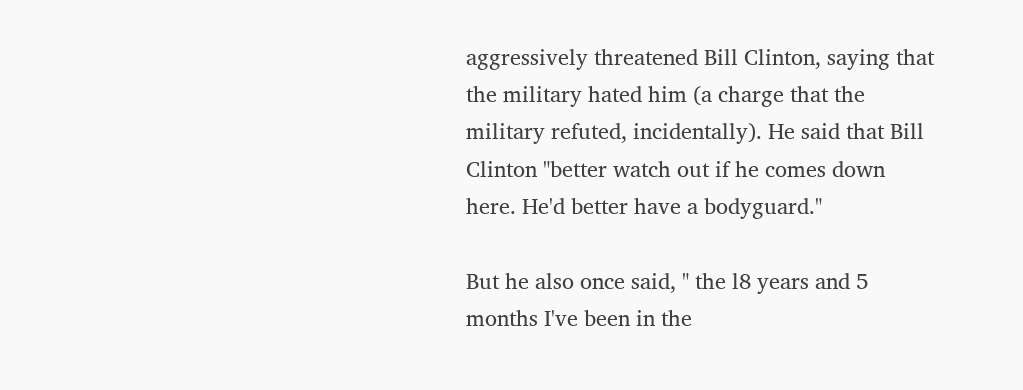aggressively threatened Bill Clinton, saying that the military hated him (a charge that the military refuted, incidentally). He said that Bill Clinton "better watch out if he comes down here. He'd better have a bodyguard."

But he also once said, " the l8 years and 5 months I've been in the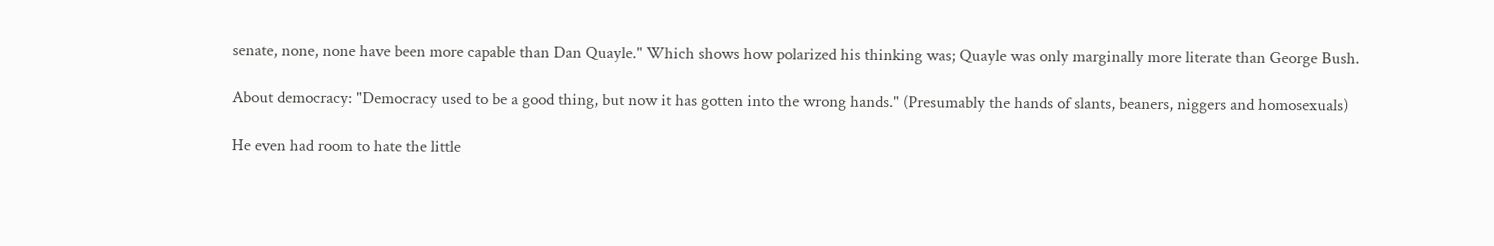senate, none, none have been more capable than Dan Quayle." Which shows how polarized his thinking was; Quayle was only marginally more literate than George Bush.

About democracy: "Democracy used to be a good thing, but now it has gotten into the wrong hands." (Presumably the hands of slants, beaners, niggers and homosexuals)

He even had room to hate the little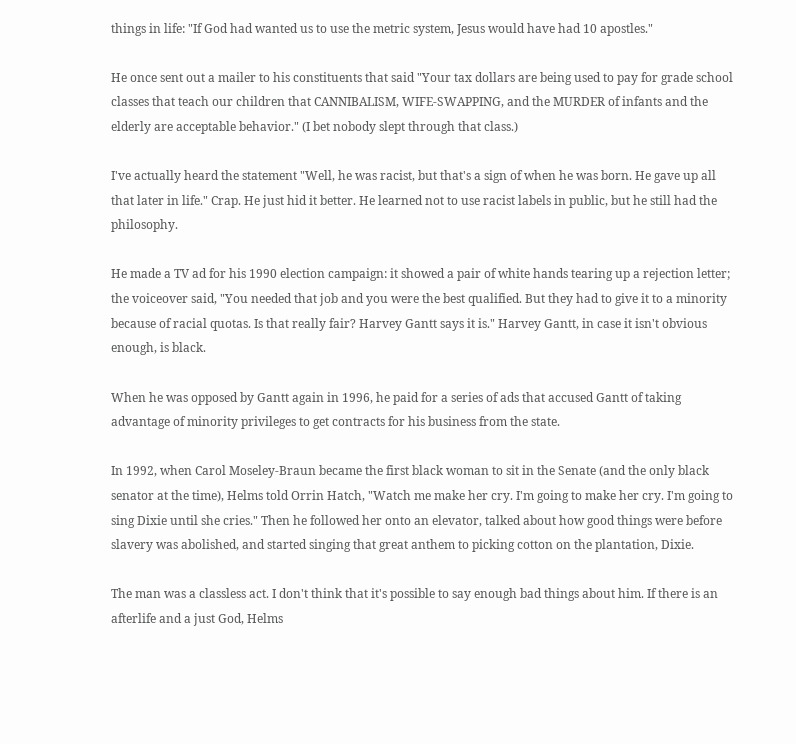things in life: "If God had wanted us to use the metric system, Jesus would have had 10 apostles."

He once sent out a mailer to his constituents that said "Your tax dollars are being used to pay for grade school classes that teach our children that CANNIBALISM, WIFE-SWAPPING, and the MURDER of infants and the elderly are acceptable behavior." (I bet nobody slept through that class.)

I've actually heard the statement "Well, he was racist, but that's a sign of when he was born. He gave up all that later in life." Crap. He just hid it better. He learned not to use racist labels in public, but he still had the philosophy.

He made a TV ad for his 1990 election campaign: it showed a pair of white hands tearing up a rejection letter; the voiceover said, "You needed that job and you were the best qualified. But they had to give it to a minority because of racial quotas. Is that really fair? Harvey Gantt says it is." Harvey Gantt, in case it isn't obvious enough, is black.

When he was opposed by Gantt again in 1996, he paid for a series of ads that accused Gantt of taking advantage of minority privileges to get contracts for his business from the state.

In 1992, when Carol Moseley-Braun became the first black woman to sit in the Senate (and the only black senator at the time), Helms told Orrin Hatch, "Watch me make her cry. I'm going to make her cry. I'm going to sing Dixie until she cries." Then he followed her onto an elevator, talked about how good things were before slavery was abolished, and started singing that great anthem to picking cotton on the plantation, Dixie.

The man was a classless act. I don't think that it's possible to say enough bad things about him. If there is an afterlife and a just God, Helms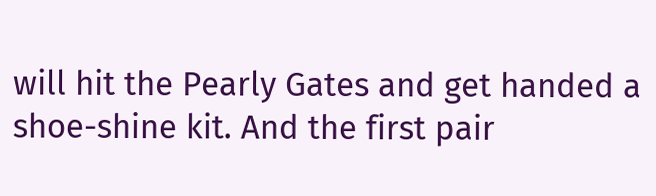will hit the Pearly Gates and get handed a shoe-shine kit. And the first pair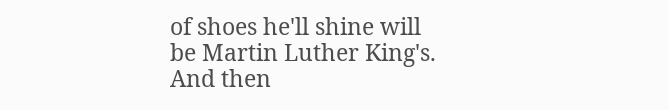of shoes he'll shine will be Martin Luther King's. And then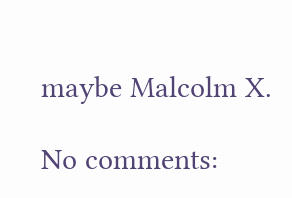maybe Malcolm X.

No comments: